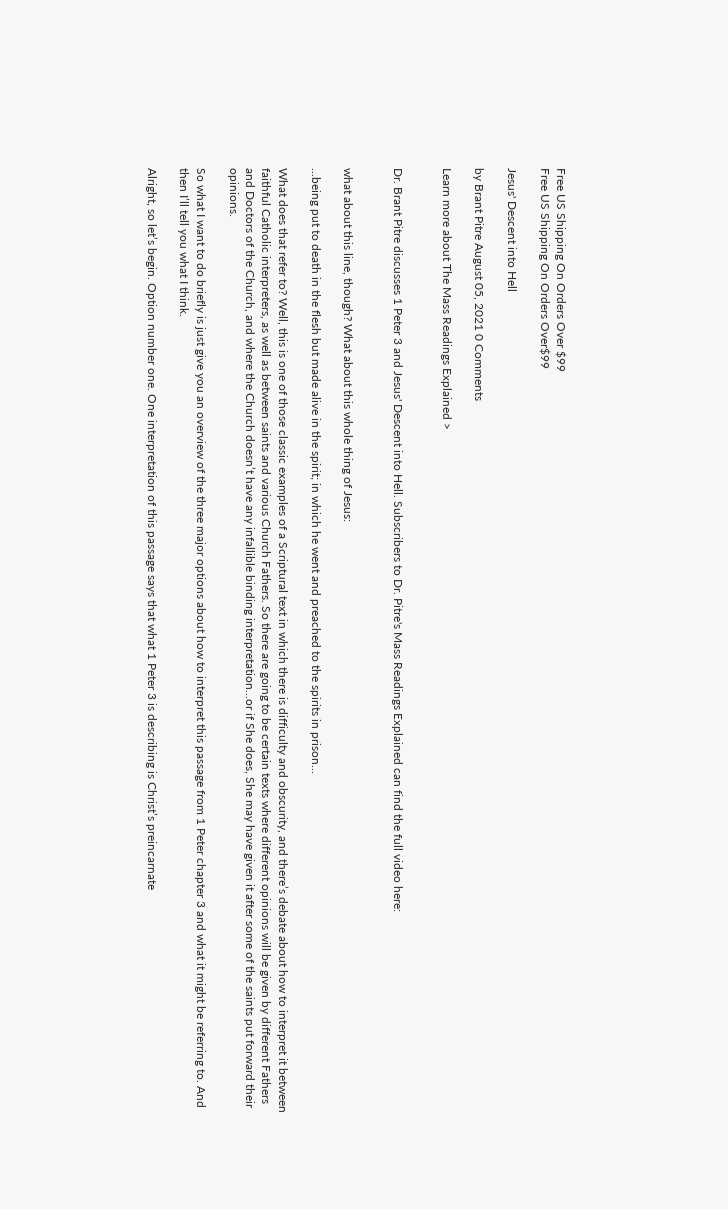Free US Shipping On Orders Over $99
Free US Shipping On Orders Over$99

Jesus' Descent into Hell

by Brant Pitre August 05, 2021 0 Comments

Learn more about The Mass Readings Explained >


Dr. Brant Pitre discusses 1 Peter 3 and Jesus' Descent into Hell. Subscribers to Dr. Pitre's Mass Readings Explained can find the full video here:


what about this line, though? What about this whole thing of Jesus:

...being put to death in the flesh but made alive in the spirit; in which he went and preached to the spirits in prison…

What does that refer to? Well, this is one of those classic examples of a Scriptural text in which there is difficulty and obscurity, and there’s debate about how to interpret it between faithful Catholic interpreters, as well as between saints and various Church Fathers. So there are going to be certain texts where different opinions will be given by different Fathers and Doctors of the Church, and where the Church doesn’t have any infallible binding interpretation...or if She does, She may have given it after some of the saints put forward their opinions.

So what I want to do briefly is just give you an overview of the three major options about how to interpret this passage from 1 Peter chapter 3 and what it might be referring to. And then I’ll tell you what I think.

Alright, so let’s begin. Option number one. One interpretation of this passage says that what 1 Peter 3 is describing is Christ’s preincarnate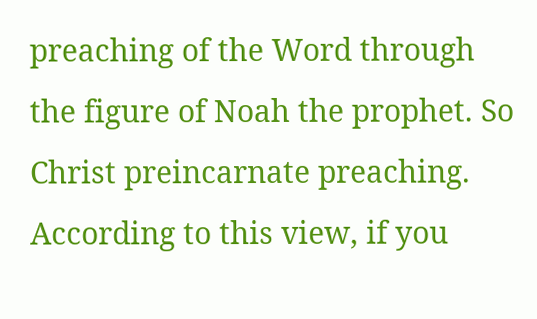preaching of the Word through the figure of Noah the prophet. So Christ preincarnate preaching. According to this view, if you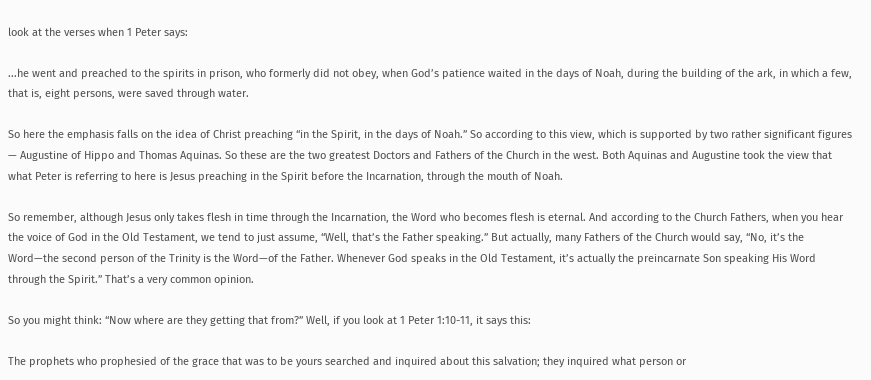look at the verses when 1 Peter says:

...he went and preached to the spirits in prison, who formerly did not obey, when God’s patience waited in the days of Noah, during the building of the ark, in which a few, that is, eight persons, were saved through water.

So here the emphasis falls on the idea of Christ preaching “in the Spirit, in the days of Noah.” So according to this view, which is supported by two rather significant figures — Augustine of Hippo and Thomas Aquinas. So these are the two greatest Doctors and Fathers of the Church in the west. Both Aquinas and Augustine took the view that what Peter is referring to here is Jesus preaching in the Spirit before the Incarnation, through the mouth of Noah.

So remember, although Jesus only takes flesh in time through the Incarnation, the Word who becomes flesh is eternal. And according to the Church Fathers, when you hear the voice of God in the Old Testament, we tend to just assume, “Well, that’s the Father speaking.” But actually, many Fathers of the Church would say, “No, it’s the Word—the second person of the Trinity is the Word—of the Father. Whenever God speaks in the Old Testament, it’s actually the preincarnate Son speaking His Word through the Spirit.” That’s a very common opinion.

So you might think: “Now where are they getting that from?” Well, if you look at 1 Peter 1:10-11, it says this:

The prophets who prophesied of the grace that was to be yours searched and inquired about this salvation; they inquired what person or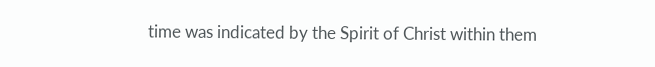time was indicated by the Spirit of Christ within them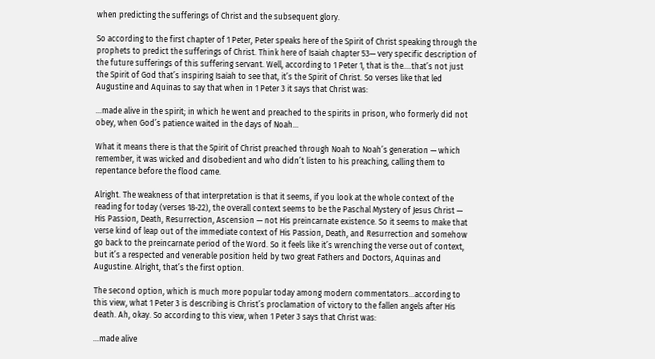when predicting the sufferings of Christ and the subsequent glory.

So according to the first chapter of 1 Peter, Peter speaks here of the Spirit of Christ speaking through the prophets to predict the sufferings of Christ. Think here of Isaiah chapter 53— very specific description of the future sufferings of this suffering servant. Well, according to 1 Peter 1, that is the….that’s not just the Spirit of God that’s inspiring Isaiah to see that, it’s the Spirit of Christ. So verses like that led Augustine and Aquinas to say that when in 1 Peter 3 it says that Christ was:

...made alive in the spirit; in which he went and preached to the spirits in prison, who formerly did not obey, when God’s patience waited in the days of Noah…

What it means there is that the Spirit of Christ preached through Noah to Noah’s generation — which remember, it was wicked and disobedient and who didn’t listen to his preaching, calling them to repentance before the flood came.

Alright. The weakness of that interpretation is that it seems, if you look at the whole context of the reading for today (verses 18-22), the overall context seems to be the Paschal Mystery of Jesus Christ — His Passion, Death, Resurrection, Ascension — not His preincarnate existence. So it seems to make that verse kind of leap out of the immediate context of His Passion, Death, and Resurrection and somehow go back to the preincarnate period of the Word. So it feels like it’s wrenching the verse out of context, but it’s a respected and venerable position held by two great Fathers and Doctors, Aquinas and Augustine. Alright, that’s the first option.

The second option, which is much more popular today among modern commentators...according to this view, what 1 Peter 3 is describing is Christ’s proclamation of victory to the fallen angels after His death. Ah, okay. So according to this view, when 1 Peter 3 says that Christ was:

...made alive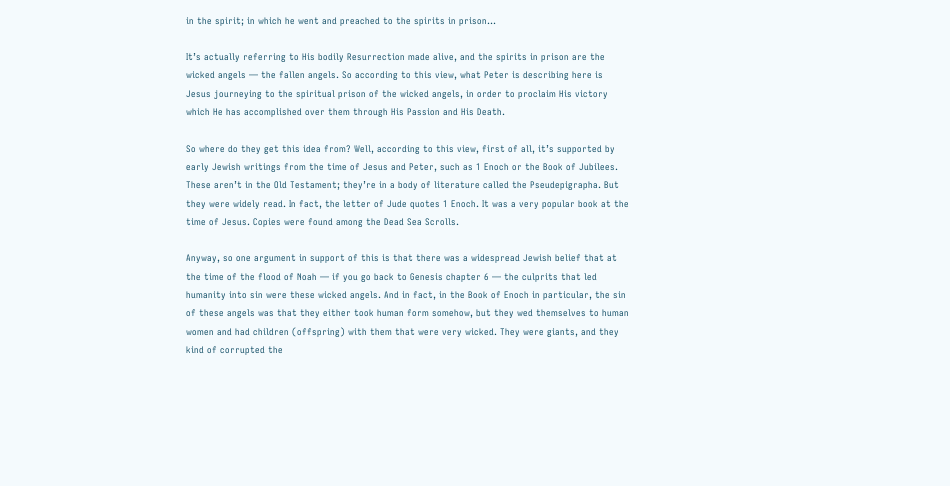in the spirit; in which he went and preached to the spirits in prison…

It’s actually referring to His bodily Resurrection made alive, and the spirits in prison are the wicked angels — the fallen angels. So according to this view, what Peter is describing here is Jesus journeying to the spiritual prison of the wicked angels, in order to proclaim His victory which He has accomplished over them through His Passion and His Death.

So where do they get this idea from? Well, according to this view, first of all, it’s supported by early Jewish writings from the time of Jesus and Peter, such as 1 Enoch or the Book of Jubilees. These aren’t in the Old Testament; they’re in a body of literature called the Pseudepigrapha. But they were widely read. In fact, the letter of Jude quotes 1 Enoch. It was a very popular book at the time of Jesus. Copies were found among the Dead Sea Scrolls.

Anyway, so one argument in support of this is that there was a widespread Jewish belief that at the time of the flood of Noah — if you go back to Genesis chapter 6 — the culprits that led humanity into sin were these wicked angels. And in fact, in the Book of Enoch in particular, the sin of these angels was that they either took human form somehow, but they wed themselves to human women and had children (offspring) with them that were very wicked. They were giants, and they kind of corrupted the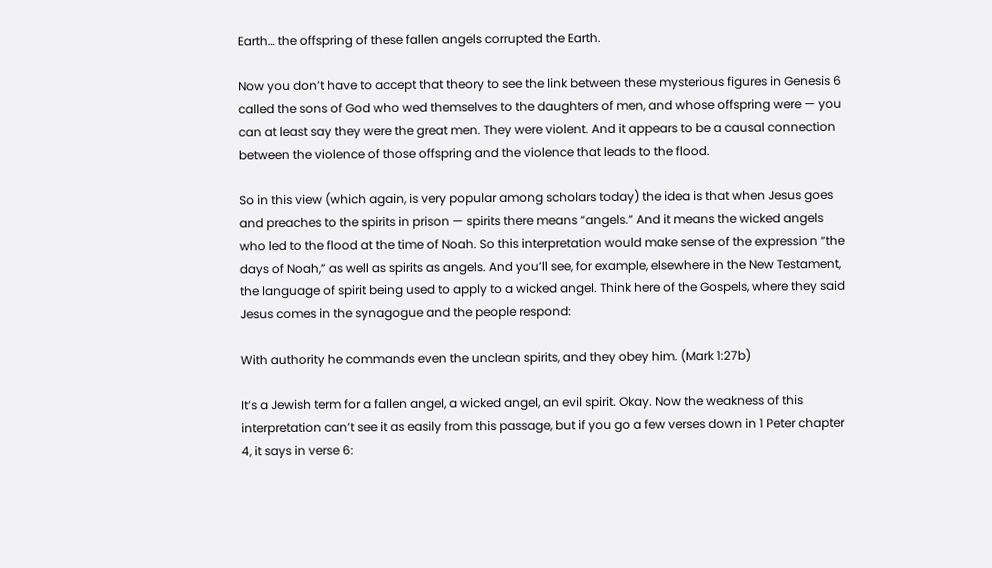Earth… the offspring of these fallen angels corrupted the Earth.

Now you don’t have to accept that theory to see the link between these mysterious figures in Genesis 6 called the sons of God who wed themselves to the daughters of men, and whose offspring were — you can at least say they were the great men. They were violent. And it appears to be a causal connection between the violence of those offspring and the violence that leads to the flood.

So in this view (which again, is very popular among scholars today) the idea is that when Jesus goes and preaches to the spirits in prison — spirits there means “angels.” And it means the wicked angels who led to the flood at the time of Noah. So this interpretation would make sense of the expression “the days of Noah,” as well as spirits as angels. And you’ll see, for example, elsewhere in the New Testament, the language of spirit being used to apply to a wicked angel. Think here of the Gospels, where they said Jesus comes in the synagogue and the people respond:

With authority he commands even the unclean spirits, and they obey him. (Mark 1:27b)

It’s a Jewish term for a fallen angel, a wicked angel, an evil spirit. Okay. Now the weakness of this interpretation can’t see it as easily from this passage, but if you go a few verses down in 1 Peter chapter 4, it says in verse 6: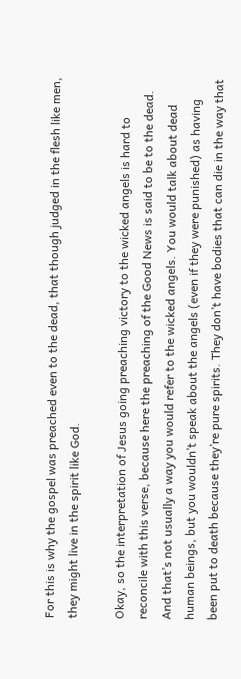For this is why the gospel was preached even to the dead, that though judged in the flesh like men, they might live in the spirit like God.

Okay, so the interpretation of Jesus going preaching victory to the wicked angels is hard to reconcile with this verse, because here the preaching of the Good News is said to be to the dead. And that’s not usually a way you would refer to the wicked angels. You would talk about dead human beings, but you wouldn’t speak about the angels (even if they were punished) as having been put to death because they’re pure spirits. They don’t have bodies that can die in the way that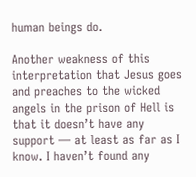human beings do.

Another weakness of this interpretation that Jesus goes and preaches to the wicked angels in the prison of Hell is that it doesn’t have any support — at least as far as I know. I haven’t found any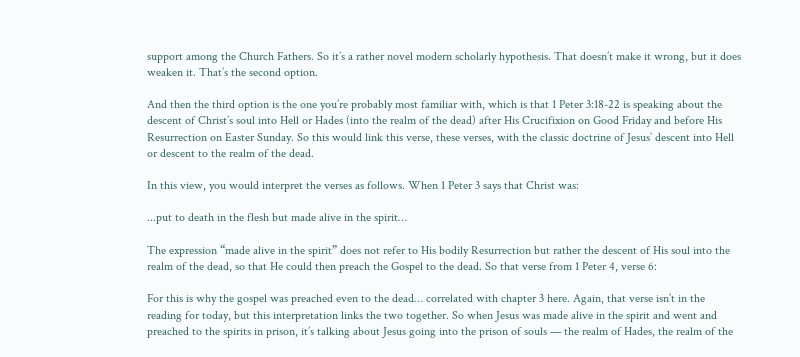support among the Church Fathers. So it’s a rather novel modern scholarly hypothesis. That doesn’t make it wrong, but it does weaken it. That’s the second option.

And then the third option is the one you’re probably most familiar with, which is that 1 Peter 3:18-22 is speaking about the descent of Christ’s soul into Hell or Hades (into the realm of the dead) after His Crucifixion on Good Friday and before His Resurrection on Easter Sunday. So this would link this verse, these verses, with the classic doctrine of Jesus’ descent into Hell or descent to the realm of the dead.

In this view, you would interpret the verses as follows. When 1 Peter 3 says that Christ was:

...put to death in the flesh but made alive in the spirit…

The expression “made alive in the spirit” does not refer to His bodily Resurrection but rather the descent of His soul into the realm of the dead, so that He could then preach the Gospel to the dead. So that verse from 1 Peter 4, verse 6:

For this is why the gospel was preached even to the dead… correlated with chapter 3 here. Again, that verse isn’t in the reading for today, but this interpretation links the two together. So when Jesus was made alive in the spirit and went and preached to the spirits in prison, it’s talking about Jesus going into the prison of souls — the realm of Hades, the realm of the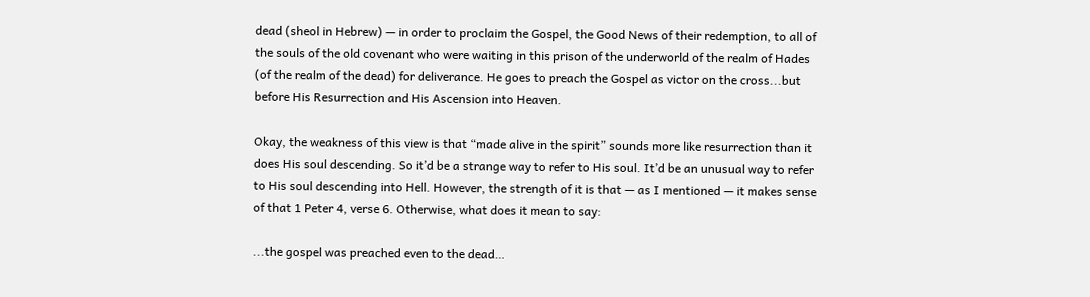dead (sheol in Hebrew) — in order to proclaim the Gospel, the Good News of their redemption, to all of the souls of the old covenant who were waiting in this prison of the underworld of the realm of Hades (of the realm of the dead) for deliverance. He goes to preach the Gospel as victor on the cross...but before His Resurrection and His Ascension into Heaven.

Okay, the weakness of this view is that “made alive in the spirit” sounds more like resurrection than it does His soul descending. So it’d be a strange way to refer to His soul. It’d be an unusual way to refer to His soul descending into Hell. However, the strength of it is that — as I mentioned — it makes sense of that 1 Peter 4, verse 6. Otherwise, what does it mean to say:

...the gospel was preached even to the dead…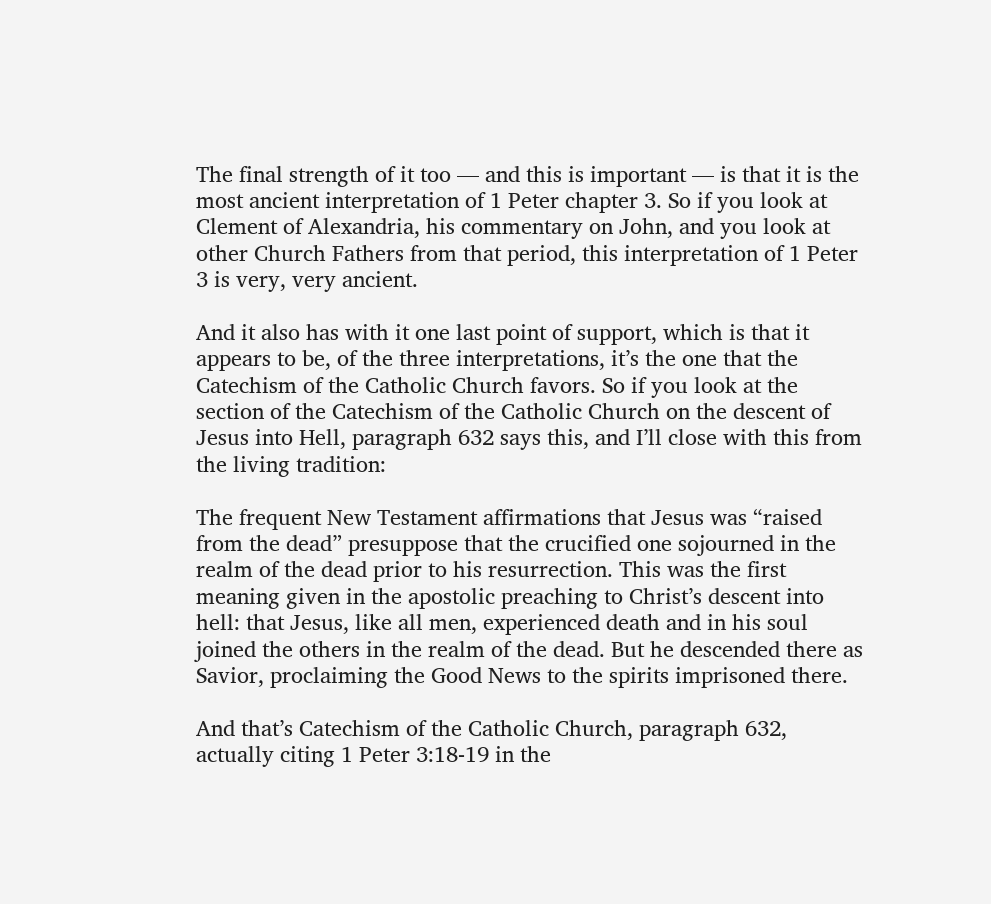The final strength of it too — and this is important — is that it is the most ancient interpretation of 1 Peter chapter 3. So if you look at Clement of Alexandria, his commentary on John, and you look at other Church Fathers from that period, this interpretation of 1 Peter 3 is very, very ancient.

And it also has with it one last point of support, which is that it appears to be, of the three interpretations, it’s the one that the Catechism of the Catholic Church favors. So if you look at the section of the Catechism of the Catholic Church on the descent of Jesus into Hell, paragraph 632 says this, and I’ll close with this from the living tradition:

The frequent New Testament affirmations that Jesus was “raised from the dead” presuppose that the crucified one sojourned in the realm of the dead prior to his resurrection. This was the first meaning given in the apostolic preaching to Christ’s descent into hell: that Jesus, like all men, experienced death and in his soul joined the others in the realm of the dead. But he descended there as Savior, proclaiming the Good News to the spirits imprisoned there.

And that’s Catechism of the Catholic Church, paragraph 632, actually citing 1 Peter 3:18-19 in the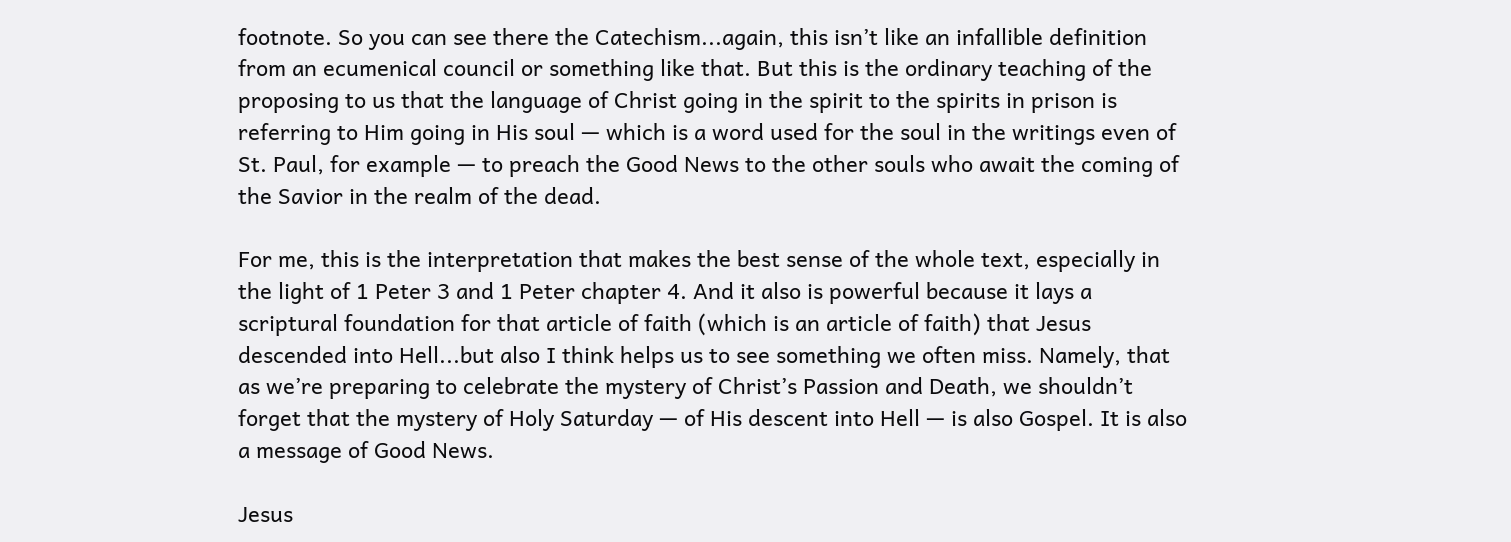footnote. So you can see there the Catechism...again, this isn’t like an infallible definition from an ecumenical council or something like that. But this is the ordinary teaching of the proposing to us that the language of Christ going in the spirit to the spirits in prison is referring to Him going in His soul — which is a word used for the soul in the writings even of St. Paul, for example — to preach the Good News to the other souls who await the coming of the Savior in the realm of the dead.

For me, this is the interpretation that makes the best sense of the whole text, especially in the light of 1 Peter 3 and 1 Peter chapter 4. And it also is powerful because it lays a scriptural foundation for that article of faith (which is an article of faith) that Jesus descended into Hell...but also I think helps us to see something we often miss. Namely, that as we’re preparing to celebrate the mystery of Christ’s Passion and Death, we shouldn’t forget that the mystery of Holy Saturday — of His descent into Hell — is also Gospel. It is also a message of Good News.

Jesus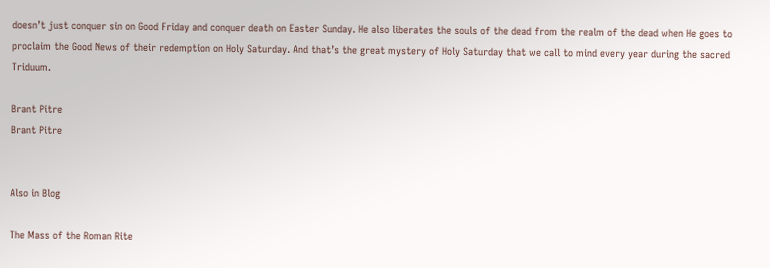doesn’t just conquer sin on Good Friday and conquer death on Easter Sunday. He also liberates the souls of the dead from the realm of the dead when He goes to proclaim the Good News of their redemption on Holy Saturday. And that’s the great mystery of Holy Saturday that we call to mind every year during the sacred Triduum.

Brant Pitre
Brant Pitre


Also in Blog

The Mass of the Roman Rite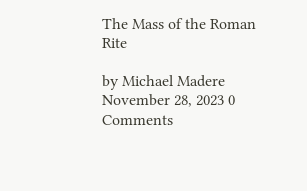The Mass of the Roman Rite

by Michael Madere November 28, 2023 0 Comments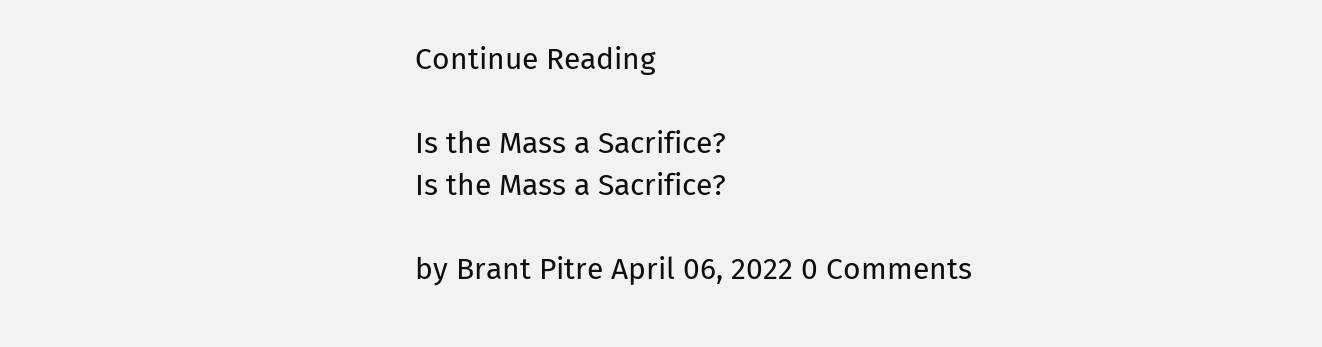Continue Reading

Is the Mass a Sacrifice?
Is the Mass a Sacrifice?

by Brant Pitre April 06, 2022 0 Comments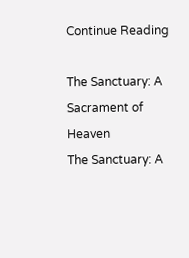Continue Reading

The Sanctuary: A Sacrament of Heaven
The Sanctuary: A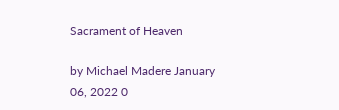Sacrament of Heaven

by Michael Madere January 06, 2022 0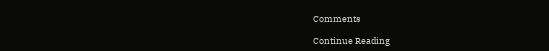Comments

Continue Reading